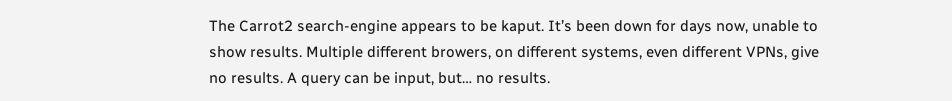The Carrot2 search-engine appears to be kaput. It’s been down for days now, unable to show results. Multiple different browers, on different systems, even different VPNs, give no results. A query can be input, but… no results.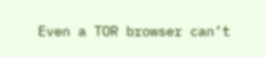Even a TOR browser can’t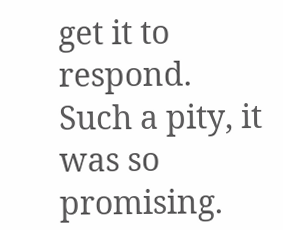get it to respond. Such a pity, it was so promising.